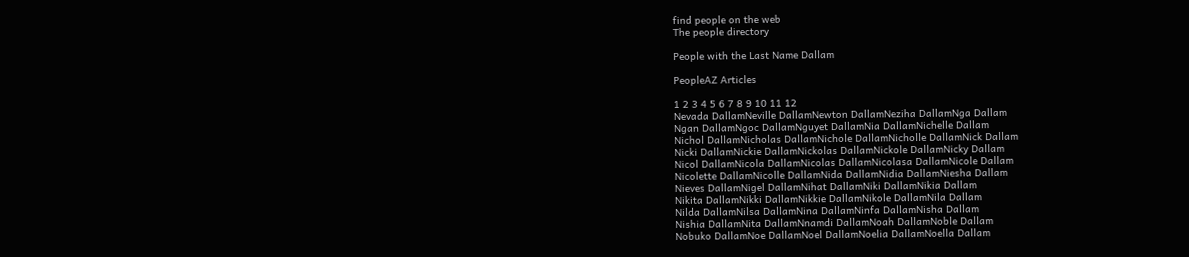find people on the web
The people directory

People with the Last Name Dallam

PeopleAZ Articles

1 2 3 4 5 6 7 8 9 10 11 12
Nevada DallamNeville DallamNewton DallamNeziha DallamNga Dallam
Ngan DallamNgoc DallamNguyet DallamNia DallamNichelle Dallam
Nichol DallamNicholas DallamNichole DallamNicholle DallamNick Dallam
Nicki DallamNickie DallamNickolas DallamNickole DallamNicky Dallam
Nicol DallamNicola DallamNicolas DallamNicolasa DallamNicole Dallam
Nicolette DallamNicolle DallamNida DallamNidia DallamNiesha Dallam
Nieves DallamNigel DallamNihat DallamNiki DallamNikia Dallam
Nikita DallamNikki DallamNikkie DallamNikole DallamNila Dallam
Nilda DallamNilsa DallamNina DallamNinfa DallamNisha Dallam
Nishia DallamNita DallamNnamdi DallamNoah DallamNoble Dallam
Nobuko DallamNoe DallamNoel DallamNoelia DallamNoella Dallam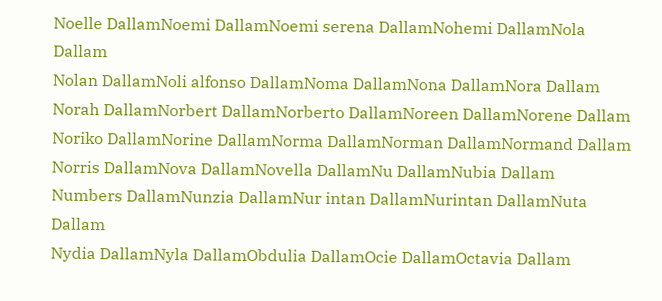Noelle DallamNoemi DallamNoemi serena DallamNohemi DallamNola Dallam
Nolan DallamNoli alfonso DallamNoma DallamNona DallamNora Dallam
Norah DallamNorbert DallamNorberto DallamNoreen DallamNorene Dallam
Noriko DallamNorine DallamNorma DallamNorman DallamNormand Dallam
Norris DallamNova DallamNovella DallamNu DallamNubia Dallam
Numbers DallamNunzia DallamNur intan DallamNurintan DallamNuta Dallam
Nydia DallamNyla DallamObdulia DallamOcie DallamOctavia Dallam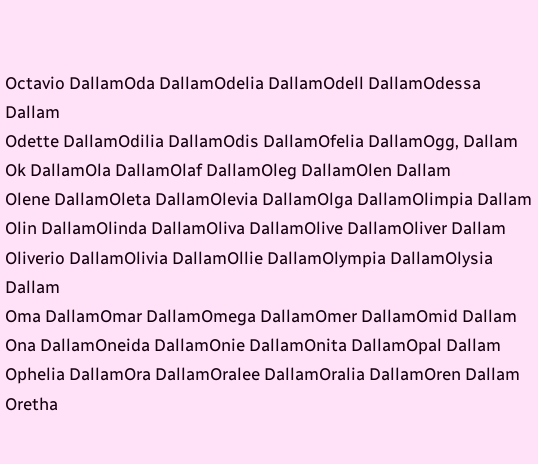Octavio DallamOda DallamOdelia DallamOdell DallamOdessa Dallam
Odette DallamOdilia DallamOdis DallamOfelia DallamOgg, Dallam
Ok DallamOla DallamOlaf DallamOleg DallamOlen Dallam
Olene DallamOleta DallamOlevia DallamOlga DallamOlimpia Dallam
Olin DallamOlinda DallamOliva DallamOlive DallamOliver Dallam
Oliverio DallamOlivia DallamOllie DallamOlympia DallamOlysia Dallam
Oma DallamOmar DallamOmega DallamOmer DallamOmid Dallam
Ona DallamOneida DallamOnie DallamOnita DallamOpal Dallam
Ophelia DallamOra DallamOralee DallamOralia DallamOren Dallam
Oretha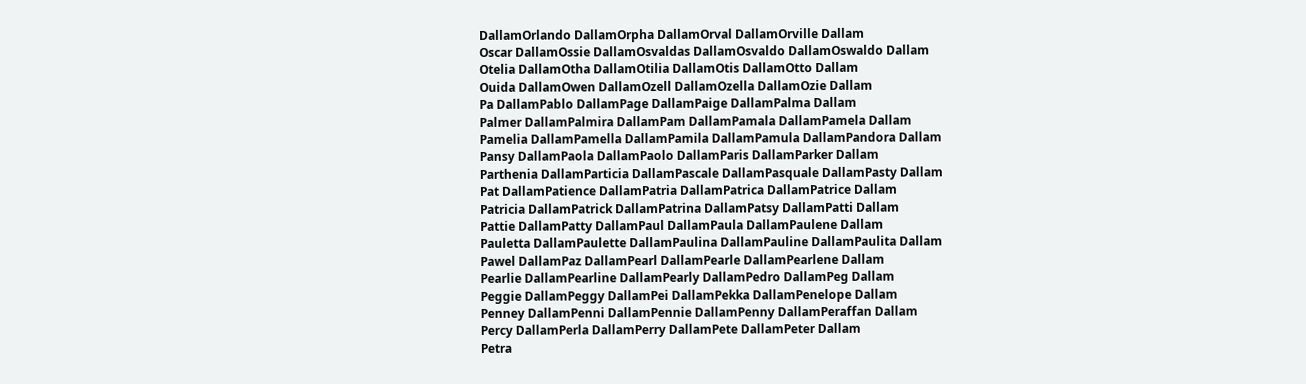DallamOrlando DallamOrpha DallamOrval DallamOrville Dallam
Oscar DallamOssie DallamOsvaldas DallamOsvaldo DallamOswaldo Dallam
Otelia DallamOtha DallamOtilia DallamOtis DallamOtto Dallam
Ouida DallamOwen DallamOzell DallamOzella DallamOzie Dallam
Pa DallamPablo DallamPage DallamPaige DallamPalma Dallam
Palmer DallamPalmira DallamPam DallamPamala DallamPamela Dallam
Pamelia DallamPamella DallamPamila DallamPamula DallamPandora Dallam
Pansy DallamPaola DallamPaolo DallamParis DallamParker Dallam
Parthenia DallamParticia DallamPascale DallamPasquale DallamPasty Dallam
Pat DallamPatience DallamPatria DallamPatrica DallamPatrice Dallam
Patricia DallamPatrick DallamPatrina DallamPatsy DallamPatti Dallam
Pattie DallamPatty DallamPaul DallamPaula DallamPaulene Dallam
Pauletta DallamPaulette DallamPaulina DallamPauline DallamPaulita Dallam
Pawel DallamPaz DallamPearl DallamPearle DallamPearlene Dallam
Pearlie DallamPearline DallamPearly DallamPedro DallamPeg Dallam
Peggie DallamPeggy DallamPei DallamPekka DallamPenelope Dallam
Penney DallamPenni DallamPennie DallamPenny DallamPeraffan Dallam
Percy DallamPerla DallamPerry DallamPete DallamPeter Dallam
Petra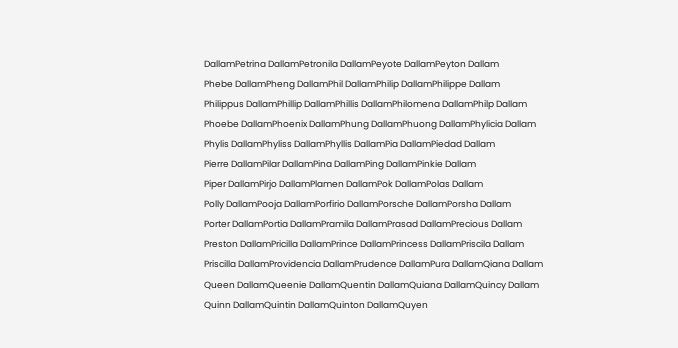DallamPetrina DallamPetronila DallamPeyote DallamPeyton Dallam
Phebe DallamPheng DallamPhil DallamPhilip DallamPhilippe Dallam
Philippus DallamPhillip DallamPhillis DallamPhilomena DallamPhilp Dallam
Phoebe DallamPhoenix DallamPhung DallamPhuong DallamPhylicia Dallam
Phylis DallamPhyliss DallamPhyllis DallamPia DallamPiedad Dallam
Pierre DallamPilar DallamPina DallamPing DallamPinkie Dallam
Piper DallamPirjo DallamPlamen DallamPok DallamPolas Dallam
Polly DallamPooja DallamPorfirio DallamPorsche DallamPorsha Dallam
Porter DallamPortia DallamPramila DallamPrasad DallamPrecious Dallam
Preston DallamPricilla DallamPrince DallamPrincess DallamPriscila Dallam
Priscilla DallamProvidencia DallamPrudence DallamPura DallamQiana Dallam
Queen DallamQueenie DallamQuentin DallamQuiana DallamQuincy Dallam
Quinn DallamQuintin DallamQuinton DallamQuyen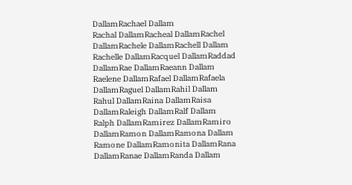DallamRachael Dallam
Rachal DallamRacheal DallamRachel DallamRachele DallamRachell Dallam
Rachelle DallamRacquel DallamRaddad DallamRae DallamRaeann Dallam
Raelene DallamRafael DallamRafaela DallamRaguel DallamRahil Dallam
Rahul DallamRaina DallamRaisa DallamRaleigh DallamRalf Dallam
Ralph DallamRamirez DallamRamiro DallamRamon DallamRamona Dallam
Ramone DallamRamonita DallamRana DallamRanae DallamRanda Dallam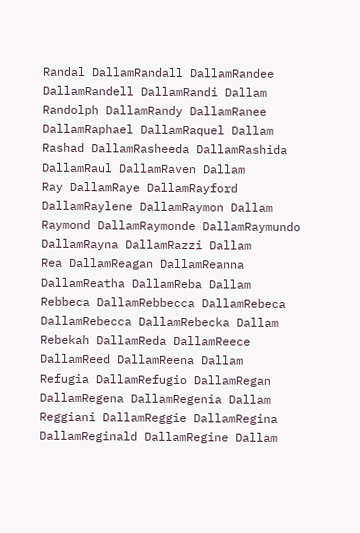Randal DallamRandall DallamRandee DallamRandell DallamRandi Dallam
Randolph DallamRandy DallamRanee DallamRaphael DallamRaquel Dallam
Rashad DallamRasheeda DallamRashida DallamRaul DallamRaven Dallam
Ray DallamRaye DallamRayford DallamRaylene DallamRaymon Dallam
Raymond DallamRaymonde DallamRaymundo DallamRayna DallamRazzi Dallam
Rea DallamReagan DallamReanna DallamReatha DallamReba Dallam
Rebbeca DallamRebbecca DallamRebeca DallamRebecca DallamRebecka Dallam
Rebekah DallamReda DallamReece DallamReed DallamReena Dallam
Refugia DallamRefugio DallamRegan DallamRegena DallamRegenia Dallam
Reggiani DallamReggie DallamRegina DallamReginald DallamRegine Dallam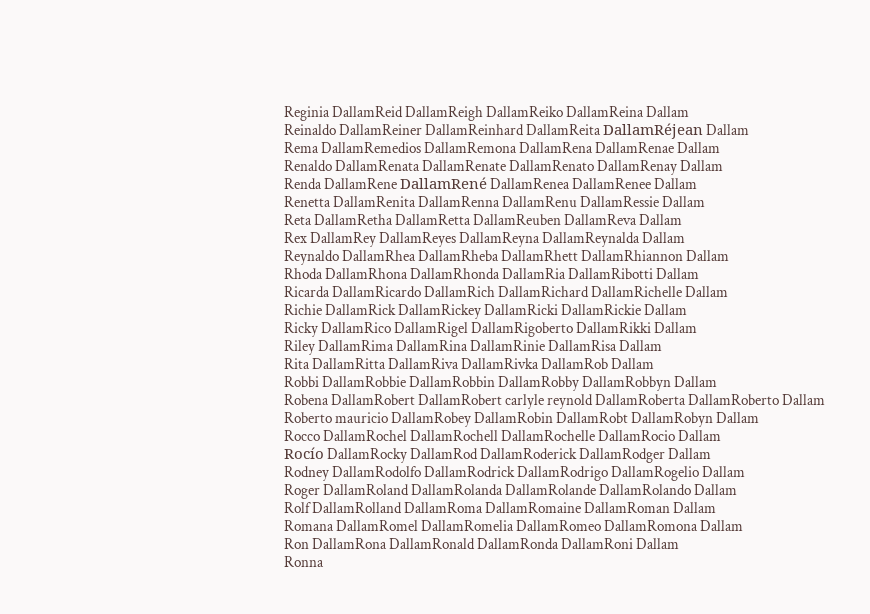Reginia DallamReid DallamReigh DallamReiko DallamReina Dallam
Reinaldo DallamReiner DallamReinhard DallamReita DallamRéjean Dallam
Rema DallamRemedios DallamRemona DallamRena DallamRenae Dallam
Renaldo DallamRenata DallamRenate DallamRenato DallamRenay Dallam
Renda DallamRene DallamRené DallamRenea DallamRenee Dallam
Renetta DallamRenita DallamRenna DallamRenu DallamRessie Dallam
Reta DallamRetha DallamRetta DallamReuben DallamReva Dallam
Rex DallamRey DallamReyes DallamReyna DallamReynalda Dallam
Reynaldo DallamRhea DallamRheba DallamRhett DallamRhiannon Dallam
Rhoda DallamRhona DallamRhonda DallamRia DallamRibotti Dallam
Ricarda DallamRicardo DallamRich DallamRichard DallamRichelle Dallam
Richie DallamRick DallamRickey DallamRicki DallamRickie Dallam
Ricky DallamRico DallamRigel DallamRigoberto DallamRikki Dallam
Riley DallamRima DallamRina DallamRinie DallamRisa Dallam
Rita DallamRitta DallamRiva DallamRivka DallamRob Dallam
Robbi DallamRobbie DallamRobbin DallamRobby DallamRobbyn Dallam
Robena DallamRobert DallamRobert carlyle reynold DallamRoberta DallamRoberto Dallam
Roberto mauricio DallamRobey DallamRobin DallamRobt DallamRobyn Dallam
Rocco DallamRochel DallamRochell DallamRochelle DallamRocio Dallam
Rocío DallamRocky DallamRod DallamRoderick DallamRodger Dallam
Rodney DallamRodolfo DallamRodrick DallamRodrigo DallamRogelio Dallam
Roger DallamRoland DallamRolanda DallamRolande DallamRolando Dallam
Rolf DallamRolland DallamRoma DallamRomaine DallamRoman Dallam
Romana DallamRomel DallamRomelia DallamRomeo DallamRomona Dallam
Ron DallamRona DallamRonald DallamRonda DallamRoni Dallam
Ronna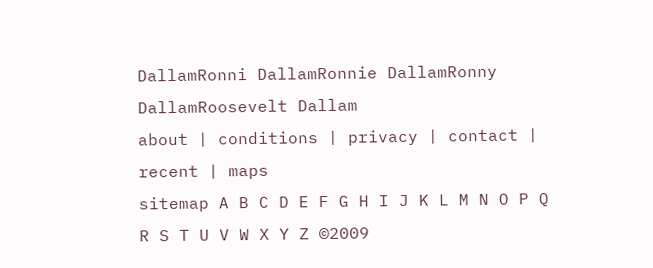DallamRonni DallamRonnie DallamRonny DallamRoosevelt Dallam
about | conditions | privacy | contact | recent | maps
sitemap A B C D E F G H I J K L M N O P Q R S T U V W X Y Z ©2009